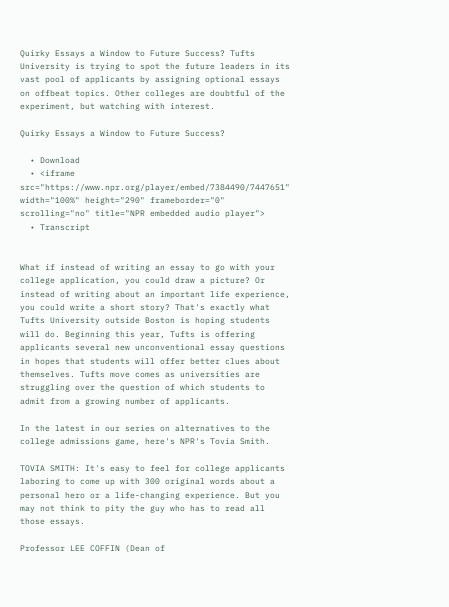Quirky Essays a Window to Future Success? Tufts University is trying to spot the future leaders in its vast pool of applicants by assigning optional essays on offbeat topics. Other colleges are doubtful of the experiment, but watching with interest.

Quirky Essays a Window to Future Success?

  • Download
  • <iframe src="https://www.npr.org/player/embed/7384490/7447651" width="100%" height="290" frameborder="0" scrolling="no" title="NPR embedded audio player">
  • Transcript


What if instead of writing an essay to go with your college application, you could draw a picture? Or instead of writing about an important life experience, you could write a short story? That's exactly what Tufts University outside Boston is hoping students will do. Beginning this year, Tufts is offering applicants several new unconventional essay questions in hopes that students will offer better clues about themselves. Tufts move comes as universities are struggling over the question of which students to admit from a growing number of applicants.

In the latest in our series on alternatives to the college admissions game, here's NPR's Tovia Smith.

TOVIA SMITH: It's easy to feel for college applicants laboring to come up with 300 original words about a personal hero or a life-changing experience. But you may not think to pity the guy who has to read all those essays.

Professor LEE COFFIN (Dean of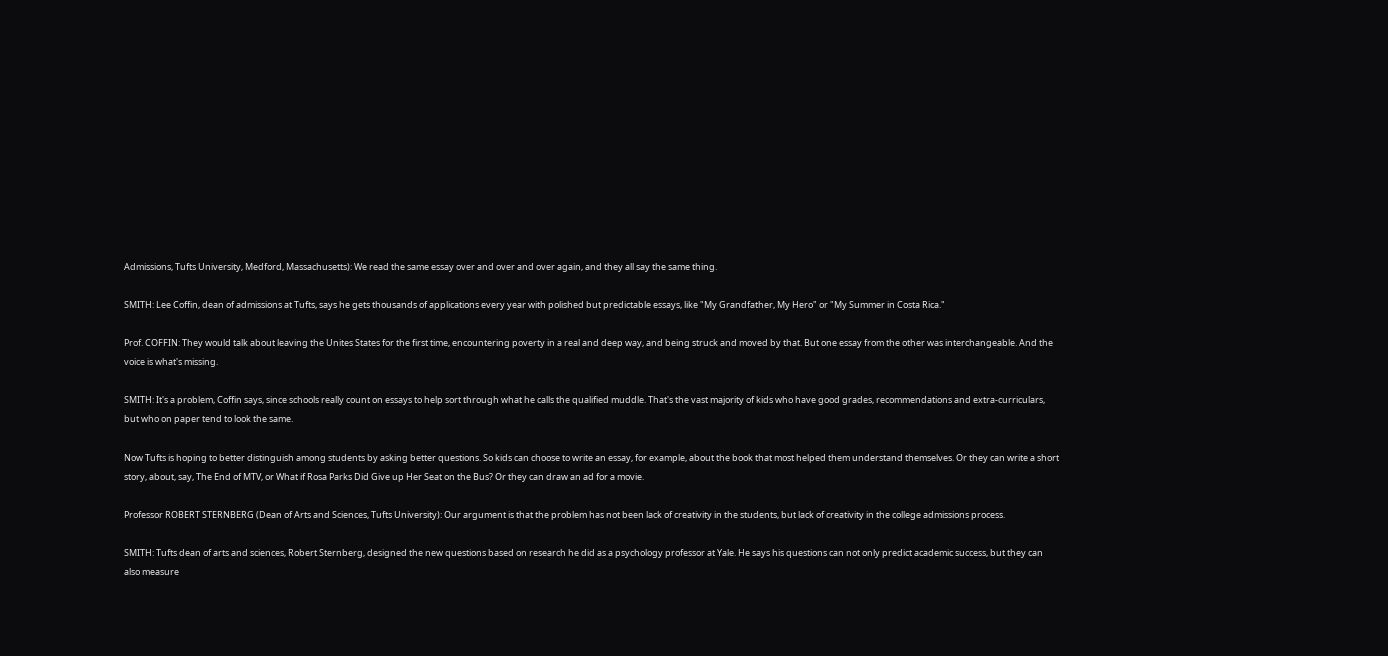Admissions, Tufts University, Medford, Massachusetts): We read the same essay over and over and over again, and they all say the same thing.

SMITH: Lee Coffin, dean of admissions at Tufts, says he gets thousands of applications every year with polished but predictable essays, like "My Grandfather, My Hero" or "My Summer in Costa Rica."

Prof. COFFIN: They would talk about leaving the Unites States for the first time, encountering poverty in a real and deep way, and being struck and moved by that. But one essay from the other was interchangeable. And the voice is what's missing.

SMITH: It's a problem, Coffin says, since schools really count on essays to help sort through what he calls the qualified muddle. That's the vast majority of kids who have good grades, recommendations and extra-curriculars, but who on paper tend to look the same.

Now Tufts is hoping to better distinguish among students by asking better questions. So kids can choose to write an essay, for example, about the book that most helped them understand themselves. Or they can write a short story, about, say, The End of MTV, or What if Rosa Parks Did Give up Her Seat on the Bus? Or they can draw an ad for a movie.

Professor ROBERT STERNBERG (Dean of Arts and Sciences, Tufts University): Our argument is that the problem has not been lack of creativity in the students, but lack of creativity in the college admissions process.

SMITH: Tufts dean of arts and sciences, Robert Sternberg, designed the new questions based on research he did as a psychology professor at Yale. He says his questions can not only predict academic success, but they can also measure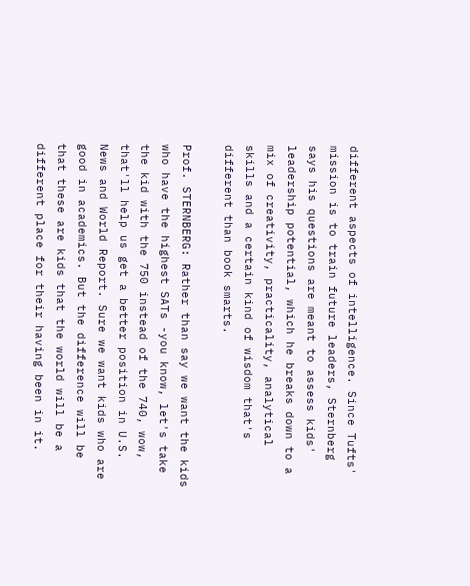different aspects of intelligence. Since Tufts' mission is to train future leaders, Sternberg says his questions are meant to assess kids' leadership potential, which he breaks down to a mix of creativity, practicality, analytical skills and a certain kind of wisdom that's different than book smarts.

Prof. STERNBERG: Rather than say we want the kids who have the highest SATs -you know, let's take the kid with the 750 instead of the 740, wow, that'll help us get a better position in U.S. News and World Report. Sure we want kids who are good in academics. But the difference will be that these are kids that the world will be a different place for their having been in it.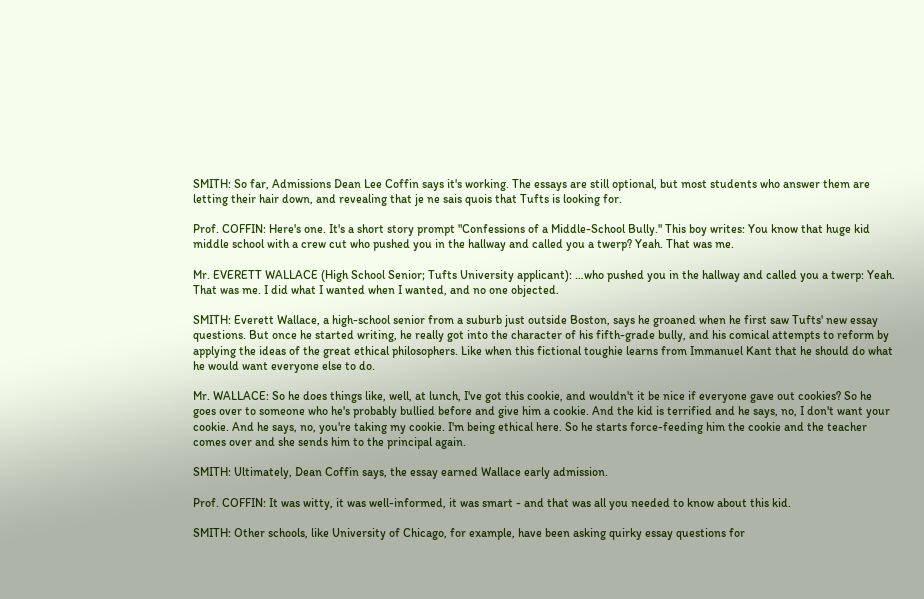SMITH: So far, Admissions Dean Lee Coffin says it's working. The essays are still optional, but most students who answer them are letting their hair down, and revealing that je ne sais quois that Tufts is looking for.

Prof. COFFIN: Here's one. It's a short story prompt "Confessions of a Middle-School Bully." This boy writes: You know that huge kid middle school with a crew cut who pushed you in the hallway and called you a twerp? Yeah. That was me.

Mr. EVERETT WALLACE (High School Senior; Tufts University applicant): …who pushed you in the hallway and called you a twerp: Yeah. That was me. I did what I wanted when I wanted, and no one objected.

SMITH: Everett Wallace, a high-school senior from a suburb just outside Boston, says he groaned when he first saw Tufts' new essay questions. But once he started writing, he really got into the character of his fifth-grade bully, and his comical attempts to reform by applying the ideas of the great ethical philosophers. Like when this fictional toughie learns from Immanuel Kant that he should do what he would want everyone else to do.

Mr. WALLACE: So he does things like, well, at lunch, I've got this cookie, and wouldn't it be nice if everyone gave out cookies? So he goes over to someone who he's probably bullied before and give him a cookie. And the kid is terrified and he says, no, I don't want your cookie. And he says, no, you're taking my cookie. I'm being ethical here. So he starts force-feeding him the cookie and the teacher comes over and she sends him to the principal again.

SMITH: Ultimately, Dean Coffin says, the essay earned Wallace early admission.

Prof. COFFIN: It was witty, it was well-informed, it was smart - and that was all you needed to know about this kid.

SMITH: Other schools, like University of Chicago, for example, have been asking quirky essay questions for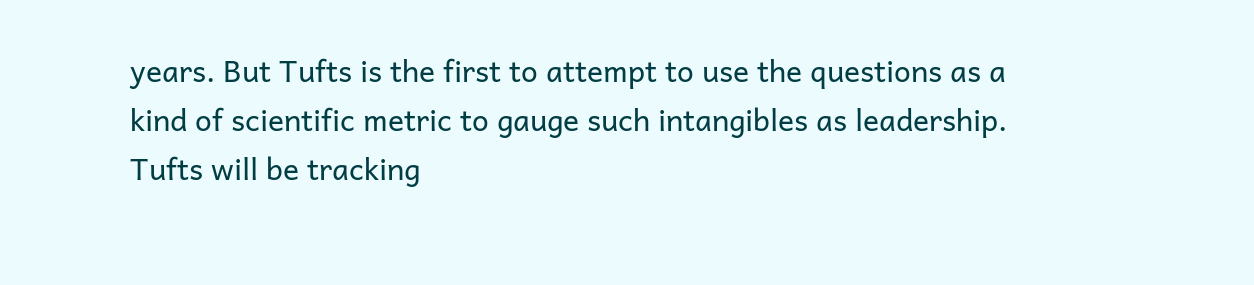years. But Tufts is the first to attempt to use the questions as a kind of scientific metric to gauge such intangibles as leadership. Tufts will be tracking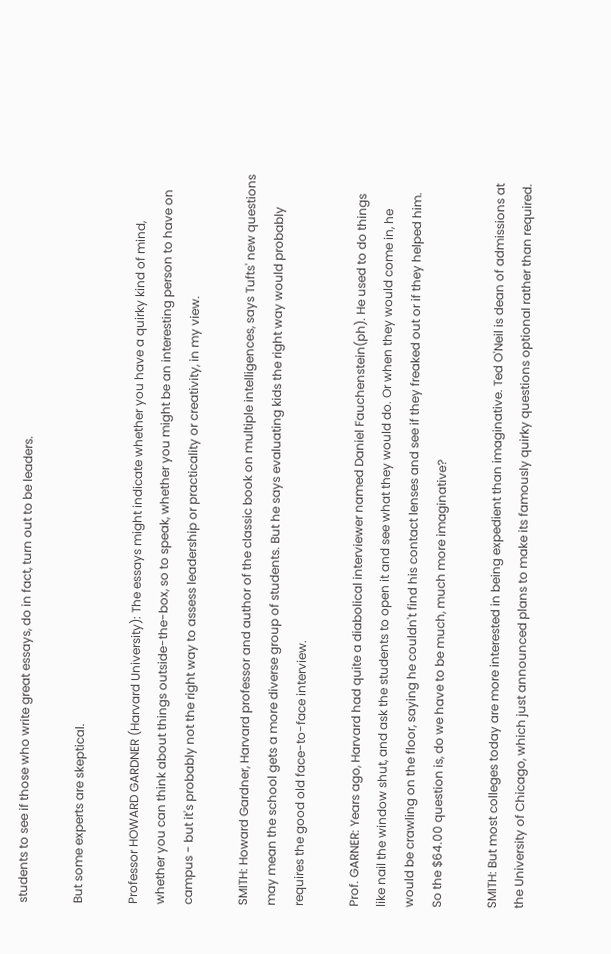students to see if those who write great essays, do in fact, turn out to be leaders.

But some experts are skeptical.

Professor HOWARD GARDNER (Harvard University): The essays might indicate whether you have a quirky kind of mind, whether you can think about things outside-the-box, so to speak, whether you might be an interesting person to have on campus - but it's probably not the right way to assess leadership or practicality or creativity, in my view.

SMITH: Howard Gardner, Harvard professor and author of the classic book on multiple intelligences, says Tufts' new questions may mean the school gets a more diverse group of students. But he says evaluating kids the right way would probably requires the good old face-to-face interview.

Prof. GARNER: Years ago, Harvard had quite a diabolical interviewer named Daniel Fauchenstein(ph). He used to do things like nail the window shut, and ask the students to open it and see what they would do. Or when they would come in, he would be crawling on the floor, saying he couldn't find his contact lenses and see if they freaked out or if they helped him. So the $64.00 question is, do we have to be much, much more imaginative?

SMITH: But most colleges today are more interested in being expedient than imaginative. Ted O'Neil is dean of admissions at the University of Chicago, which just announced plans to make its famously quirky questions optional rather than required.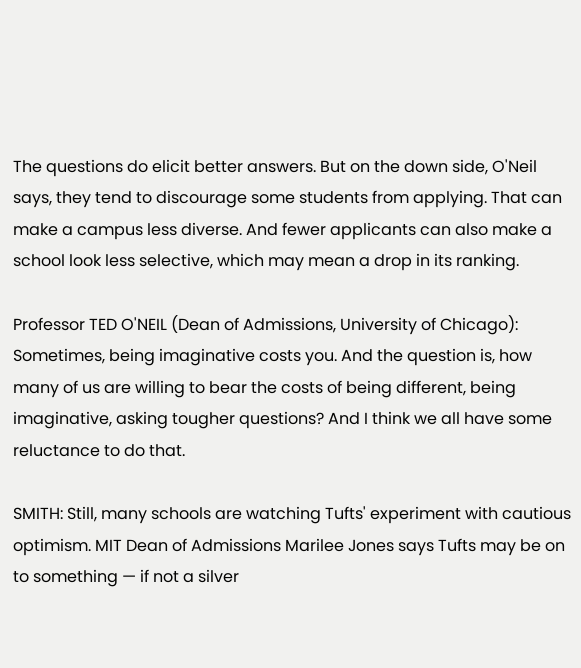The questions do elicit better answers. But on the down side, O'Neil says, they tend to discourage some students from applying. That can make a campus less diverse. And fewer applicants can also make a school look less selective, which may mean a drop in its ranking.

Professor TED O'NEIL (Dean of Admissions, University of Chicago): Sometimes, being imaginative costs you. And the question is, how many of us are willing to bear the costs of being different, being imaginative, asking tougher questions? And I think we all have some reluctance to do that.

SMITH: Still, many schools are watching Tufts' experiment with cautious optimism. MIT Dean of Admissions Marilee Jones says Tufts may be on to something — if not a silver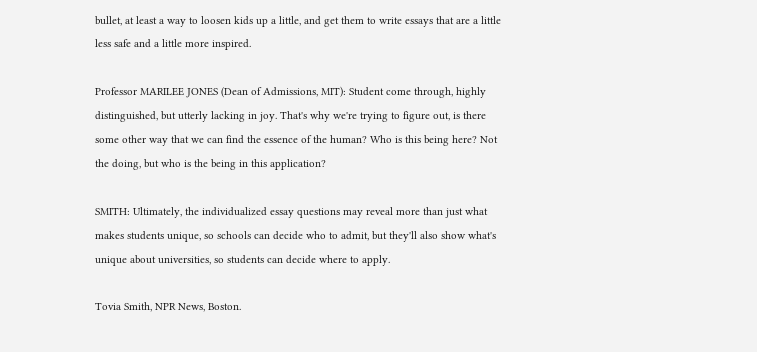bullet, at least a way to loosen kids up a little, and get them to write essays that are a little less safe and a little more inspired.

Professor MARILEE JONES (Dean of Admissions, MIT): Student come through, highly distinguished, but utterly lacking in joy. That's why we're trying to figure out, is there some other way that we can find the essence of the human? Who is this being here? Not the doing, but who is the being in this application?

SMITH: Ultimately, the individualized essay questions may reveal more than just what makes students unique, so schools can decide who to admit, but they'll also show what's unique about universities, so students can decide where to apply.

Tovia Smith, NPR News, Boston.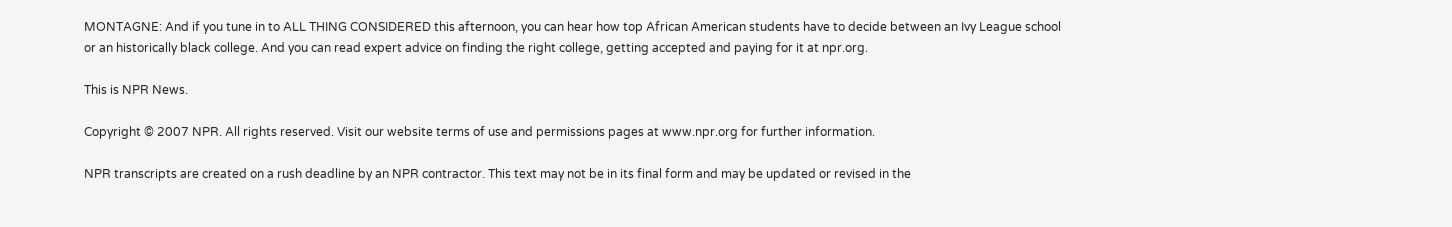MONTAGNE: And if you tune in to ALL THING CONSIDERED this afternoon, you can hear how top African American students have to decide between an Ivy League school or an historically black college. And you can read expert advice on finding the right college, getting accepted and paying for it at npr.org.

This is NPR News.

Copyright © 2007 NPR. All rights reserved. Visit our website terms of use and permissions pages at www.npr.org for further information.

NPR transcripts are created on a rush deadline by an NPR contractor. This text may not be in its final form and may be updated or revised in the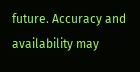future. Accuracy and availability may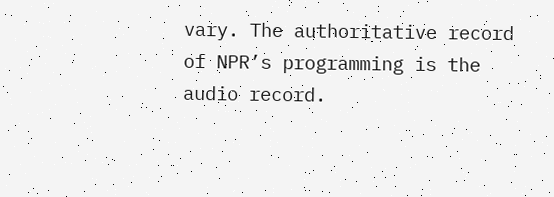vary. The authoritative record of NPR’s programming is the audio record.